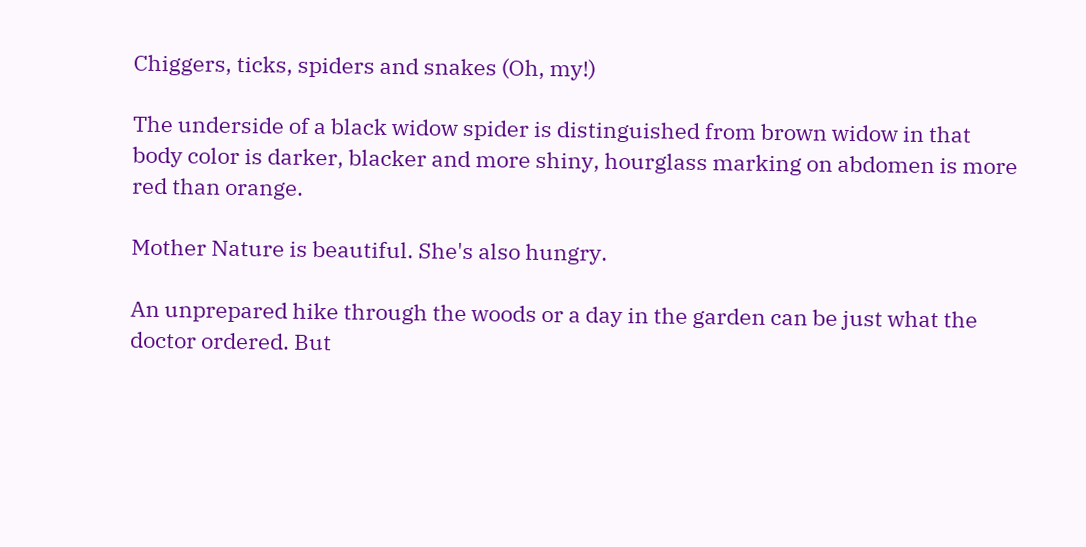Chiggers, ticks, spiders and snakes (Oh, my!)

The underside of a black widow spider is distinguished from brown widow in that body color is darker, blacker and more shiny, hourglass marking on abdomen is more red than orange.

Mother Nature is beautiful. She's also hungry.

An unprepared hike through the woods or a day in the garden can be just what the doctor ordered. But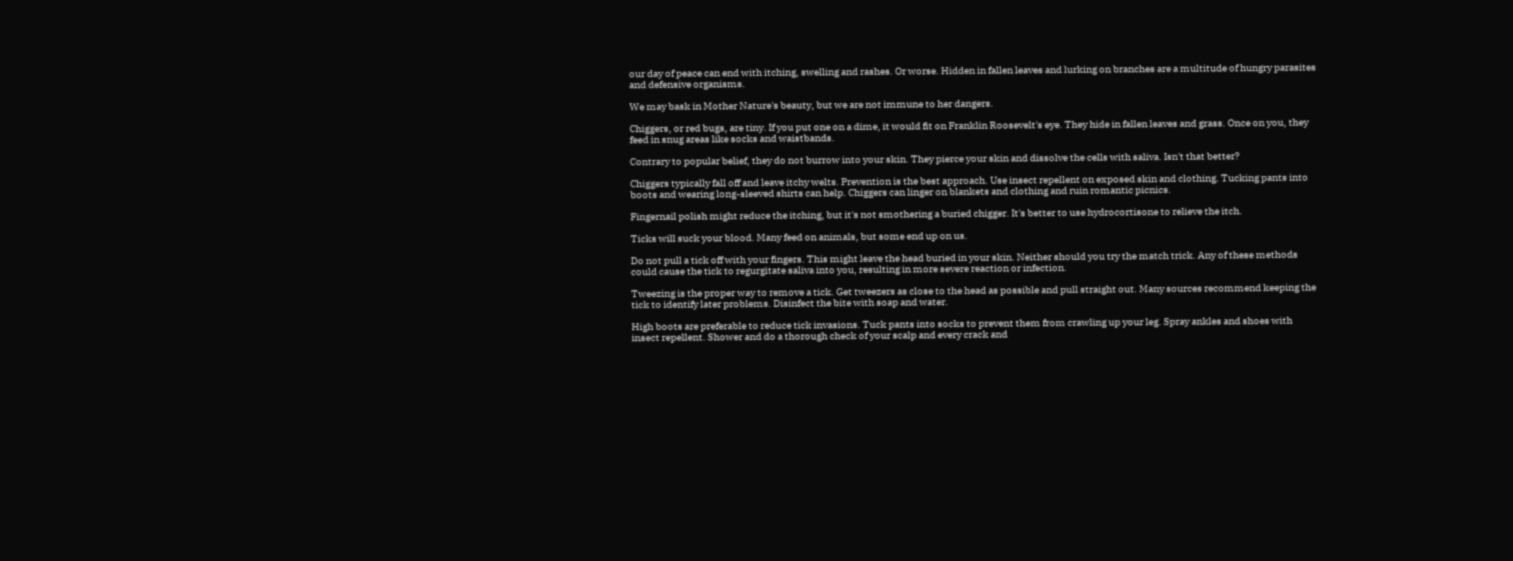our day of peace can end with itching, swelling and rashes. Or worse. Hidden in fallen leaves and lurking on branches are a multitude of hungry parasites and defensive organisms.

We may bask in Mother Nature's beauty, but we are not immune to her dangers.

Chiggers, or red bugs, are tiny. If you put one on a dime, it would fit on Franklin Roosevelt's eye. They hide in fallen leaves and grass. Once on you, they feed in snug areas like socks and waistbands.

Contrary to popular belief, they do not burrow into your skin. They pierce your skin and dissolve the cells with saliva. Isn't that better?

Chiggers typically fall off and leave itchy welts. Prevention is the best approach. Use insect repellent on exposed skin and clothing. Tucking pants into boots and wearing long-sleeved shirts can help. Chiggers can linger on blankets and clothing and ruin romantic picnics.

Fingernail polish might reduce the itching, but it's not smothering a buried chigger. It's better to use hydrocortisone to relieve the itch.

Ticks will suck your blood. Many feed on animals, but some end up on us.

Do not pull a tick off with your fingers. This might leave the head buried in your skin. Neither should you try the match trick. Any of these methods could cause the tick to regurgitate saliva into you, resulting in more severe reaction or infection.

Tweezing is the proper way to remove a tick. Get tweezers as close to the head as possible and pull straight out. Many sources recommend keeping the tick to identify later problems. Disinfect the bite with soap and water.

High boots are preferable to reduce tick invasions. Tuck pants into socks to prevent them from crawling up your leg. Spray ankles and shoes with insect repellent. Shower and do a thorough check of your scalp and every crack and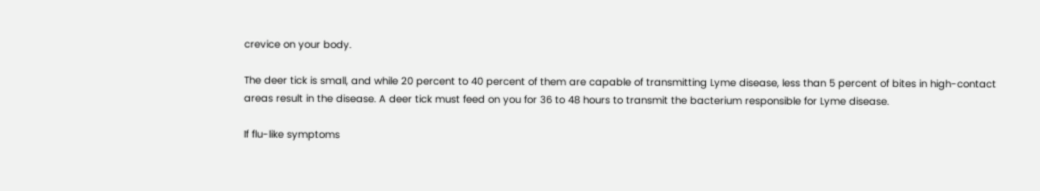crevice on your body.

The deer tick is small, and while 20 percent to 40 percent of them are capable of transmitting Lyme disease, less than 5 percent of bites in high-contact areas result in the disease. A deer tick must feed on you for 36 to 48 hours to transmit the bacterium responsible for Lyme disease.

If flu-like symptoms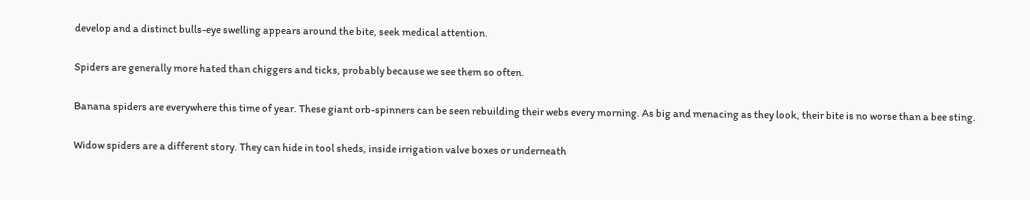develop and a distinct bulls-eye swelling appears around the bite, seek medical attention.

Spiders are generally more hated than chiggers and ticks, probably because we see them so often.

Banana spiders are everywhere this time of year. These giant orb-spinners can be seen rebuilding their webs every morning. As big and menacing as they look, their bite is no worse than a bee sting.

Widow spiders are a different story. They can hide in tool sheds, inside irrigation valve boxes or underneath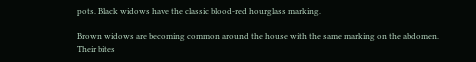pots. Black widows have the classic blood-red hourglass marking.

Brown widows are becoming common around the house with the same marking on the abdomen. Their bites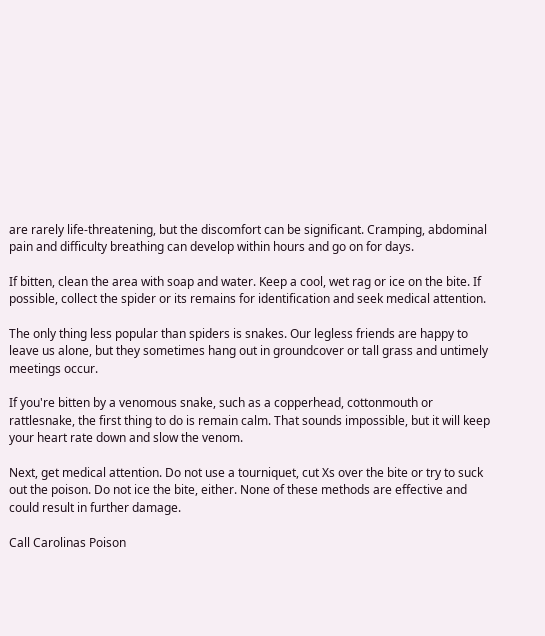are rarely life-threatening, but the discomfort can be significant. Cramping, abdominal pain and difficulty breathing can develop within hours and go on for days.

If bitten, clean the area with soap and water. Keep a cool, wet rag or ice on the bite. If possible, collect the spider or its remains for identification and seek medical attention.

The only thing less popular than spiders is snakes. Our legless friends are happy to leave us alone, but they sometimes hang out in groundcover or tall grass and untimely meetings occur.

If you're bitten by a venomous snake, such as a copperhead, cottonmouth or rattlesnake, the first thing to do is remain calm. That sounds impossible, but it will keep your heart rate down and slow the venom.

Next, get medical attention. Do not use a tourniquet, cut Xs over the bite or try to suck out the poison. Do not ice the bite, either. None of these methods are effective and could result in further damage.

Call Carolinas Poison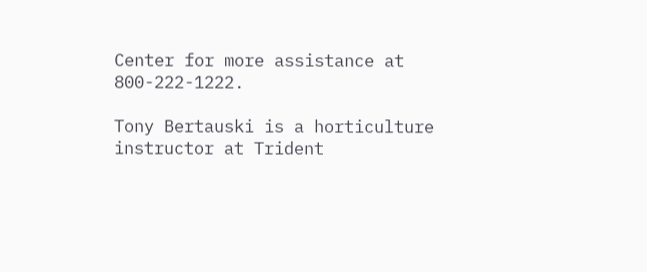Center for more assistance at 800-222-1222.

Tony Bertauski is a horticulture instructor at Trident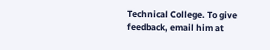Technical College. To give feedback, email him at